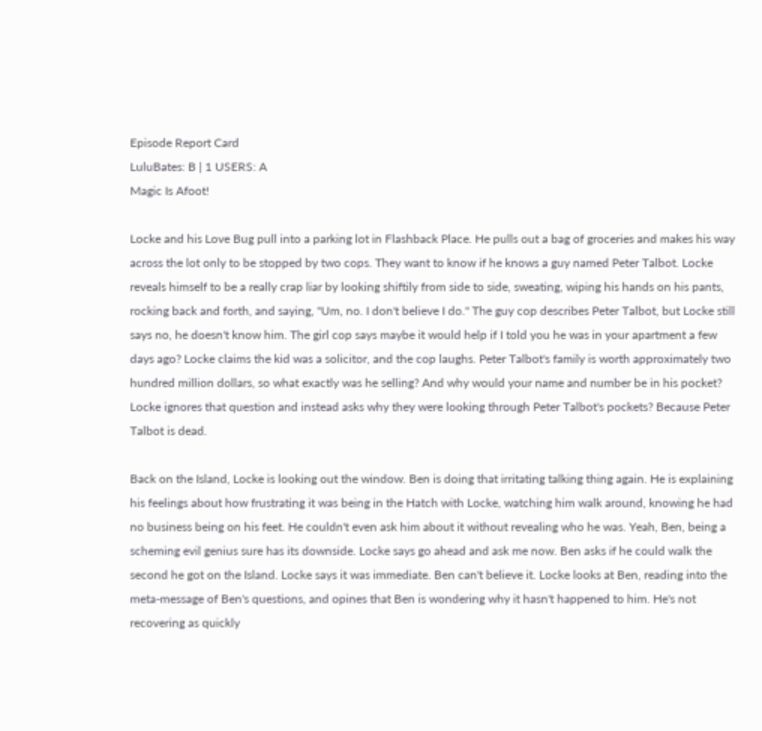Episode Report Card
LuluBates: B | 1 USERS: A
Magic Is Afoot!

Locke and his Love Bug pull into a parking lot in Flashback Place. He pulls out a bag of groceries and makes his way across the lot only to be stopped by two cops. They want to know if he knows a guy named Peter Talbot. Locke reveals himself to be a really crap liar by looking shiftily from side to side, sweating, wiping his hands on his pants, rocking back and forth, and saying, "Um, no. I don't believe I do." The guy cop describes Peter Talbot, but Locke still says no, he doesn't know him. The girl cop says maybe it would help if I told you he was in your apartment a few days ago? Locke claims the kid was a solicitor, and the cop laughs. Peter Talbot's family is worth approximately two hundred million dollars, so what exactly was he selling? And why would your name and number be in his pocket? Locke ignores that question and instead asks why they were looking through Peter Talbot's pockets? Because Peter Talbot is dead.

Back on the Island, Locke is looking out the window. Ben is doing that irritating talking thing again. He is explaining his feelings about how frustrating it was being in the Hatch with Locke, watching him walk around, knowing he had no business being on his feet. He couldn't even ask him about it without revealing who he was. Yeah, Ben, being a scheming evil genius sure has its downside. Locke says go ahead and ask me now. Ben asks if he could walk the second he got on the Island. Locke says it was immediate. Ben can't believe it. Locke looks at Ben, reading into the meta-message of Ben's questions, and opines that Ben is wondering why it hasn't happened to him. He's not recovering as quickly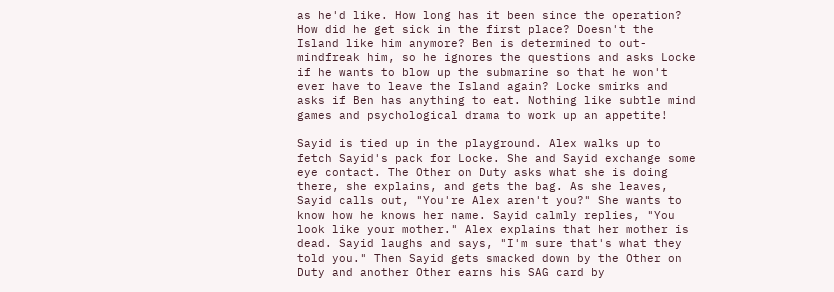as he'd like. How long has it been since the operation? How did he get sick in the first place? Doesn't the Island like him anymore? Ben is determined to out-mindfreak him, so he ignores the questions and asks Locke if he wants to blow up the submarine so that he won't ever have to leave the Island again? Locke smirks and asks if Ben has anything to eat. Nothing like subtle mind games and psychological drama to work up an appetite!

Sayid is tied up in the playground. Alex walks up to fetch Sayid's pack for Locke. She and Sayid exchange some eye contact. The Other on Duty asks what she is doing there, she explains, and gets the bag. As she leaves, Sayid calls out, "You're Alex aren't you?" She wants to know how he knows her name. Sayid calmly replies, "You look like your mother." Alex explains that her mother is dead. Sayid laughs and says, "I'm sure that's what they told you." Then Sayid gets smacked down by the Other on Duty and another Other earns his SAG card by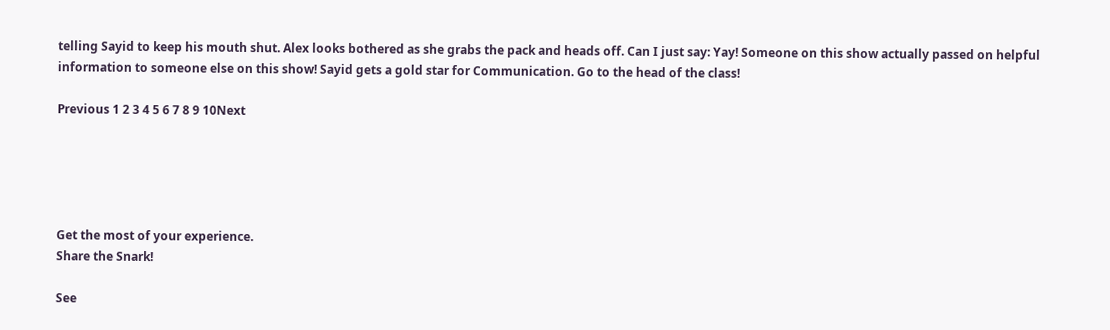telling Sayid to keep his mouth shut. Alex looks bothered as she grabs the pack and heads off. Can I just say: Yay! Someone on this show actually passed on helpful information to someone else on this show! Sayid gets a gold star for Communication. Go to the head of the class!

Previous 1 2 3 4 5 6 7 8 9 10Next





Get the most of your experience.
Share the Snark!

See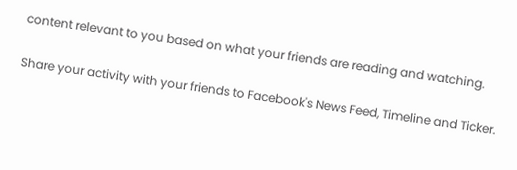content relevant to you based on what your friends are reading and watching.

Share your activity with your friends to Facebook's News Feed, Timeline and Ticker.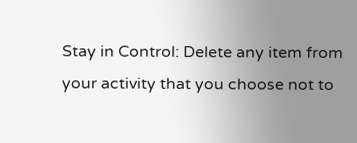Stay in Control: Delete any item from your activity that you choose not to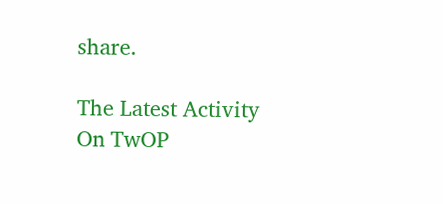share.

The Latest Activity On TwOP